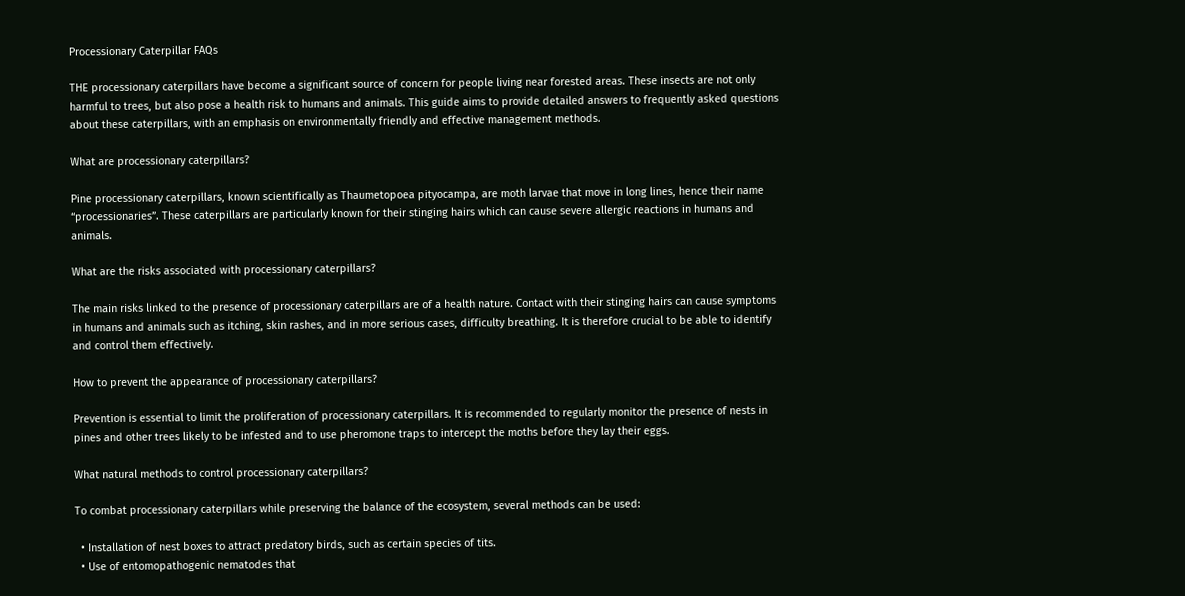Processionary Caterpillar FAQs

THE processionary caterpillars have become a significant source of concern for people living near forested areas. These insects are not only harmful to trees, but also pose a health risk to humans and animals. This guide aims to provide detailed answers to frequently asked questions about these caterpillars, with an emphasis on environmentally friendly and effective management methods.

What are processionary caterpillars?

Pine processionary caterpillars, known scientifically as Thaumetopoea pityocampa, are moth larvae that move in long lines, hence their name “processionaries”. These caterpillars are particularly known for their stinging hairs which can cause severe allergic reactions in humans and animals.

What are the risks associated with processionary caterpillars?

The main risks linked to the presence of processionary caterpillars are of a health nature. Contact with their stinging hairs can cause symptoms in humans and animals such as itching, skin rashes, and in more serious cases, difficulty breathing. It is therefore crucial to be able to identify and control them effectively.

How to prevent the appearance of processionary caterpillars?

Prevention is essential to limit the proliferation of processionary caterpillars. It is recommended to regularly monitor the presence of nests in pines and other trees likely to be infested and to use pheromone traps to intercept the moths before they lay their eggs.

What natural methods to control processionary caterpillars?

To combat processionary caterpillars while preserving the balance of the ecosystem, several methods can be used:

  • Installation of nest boxes to attract predatory birds, such as certain species of tits.
  • Use of entomopathogenic nematodes that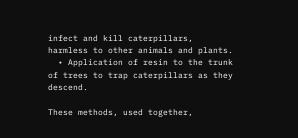infect and kill caterpillars, harmless to other animals and plants.
  • Application of resin to the trunk of trees to trap caterpillars as they descend.

These methods, used together,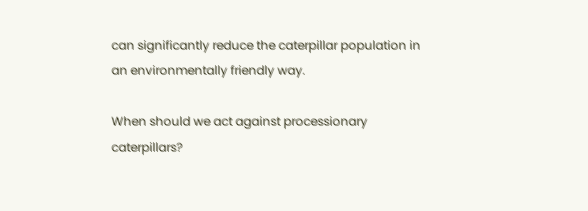can significantly reduce the caterpillar population in an environmentally friendly way.

When should we act against processionary caterpillars?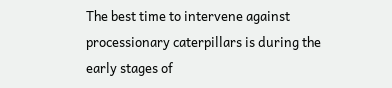The best time to intervene against processionary caterpillars is during the early stages of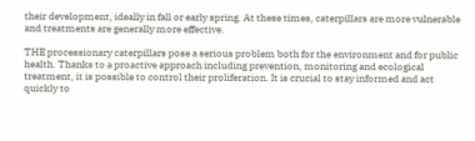their development, ideally in fall or early spring. At these times, caterpillars are more vulnerable and treatments are generally more effective.

THE processionary caterpillars pose a serious problem both for the environment and for public health. Thanks to a proactive approach including prevention, monitoring and ecological treatment, it is possible to control their proliferation. It is crucial to stay informed and act quickly to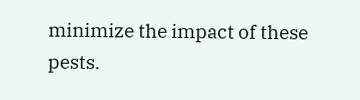minimize the impact of these pests.